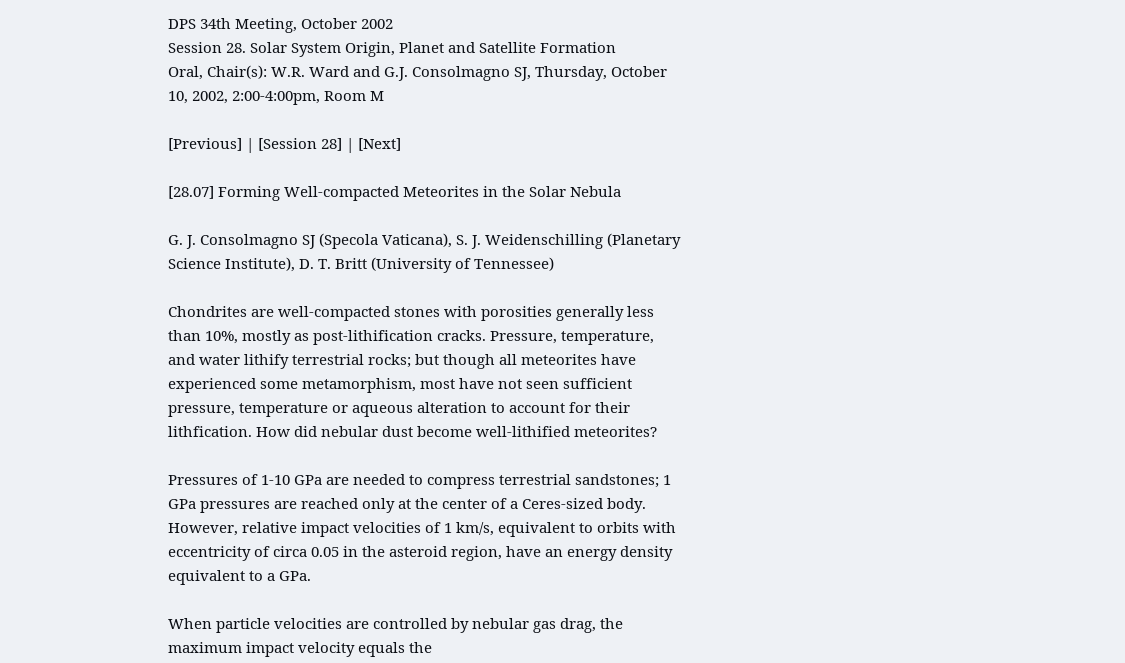DPS 34th Meeting, October 2002
Session 28. Solar System Origin, Planet and Satellite Formation
Oral, Chair(s): W.R. Ward and G.J. Consolmagno SJ, Thursday, October 10, 2002, 2:00-4:00pm, Room M

[Previous] | [Session 28] | [Next]

[28.07] Forming Well-compacted Meteorites in the Solar Nebula

G. J. Consolmagno SJ (Specola Vaticana), S. J. Weidenschilling (Planetary Science Institute), D. T. Britt (University of Tennessee)

Chondrites are well-compacted stones with porosities generally less than 10%, mostly as post-lithification cracks. Pressure, temperature, and water lithify terrestrial rocks; but though all meteorites have experienced some metamorphism, most have not seen sufficient pressure, temperature or aqueous alteration to account for their lithfication. How did nebular dust become well-lithified meteorites?

Pressures of 1-10 GPa are needed to compress terrestrial sandstones; 1 GPa pressures are reached only at the center of a Ceres-sized body. However, relative impact velocities of 1 km/s, equivalent to orbits with eccentricity of circa 0.05 in the asteroid region, have an energy density equivalent to a GPa.

When particle velocities are controlled by nebular gas drag, the maximum impact velocity equals the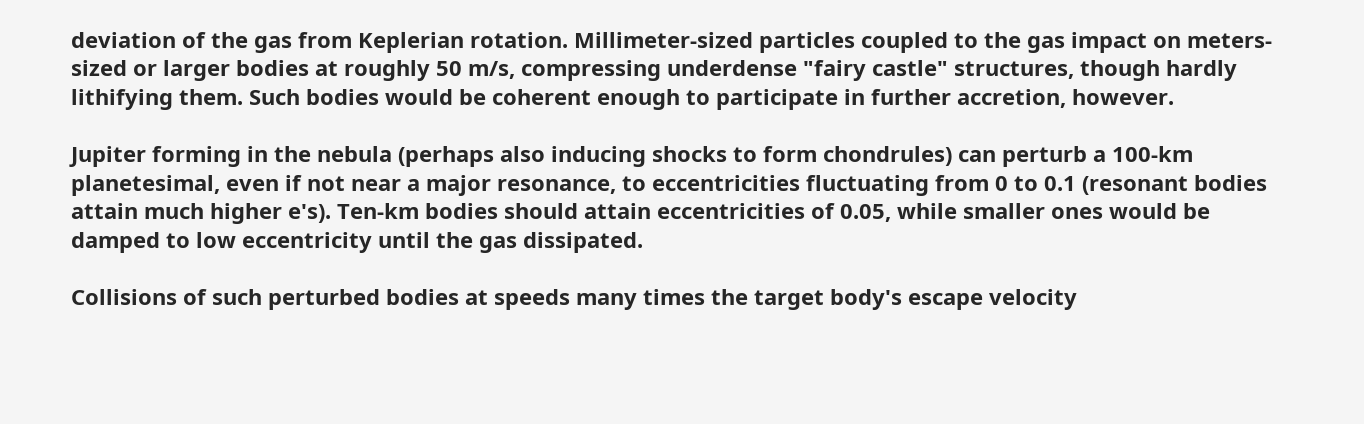deviation of the gas from Keplerian rotation. Millimeter-sized particles coupled to the gas impact on meters-sized or larger bodies at roughly 50 m/s, compressing underdense "fairy castle" structures, though hardly lithifying them. Such bodies would be coherent enough to participate in further accretion, however.

Jupiter forming in the nebula (perhaps also inducing shocks to form chondrules) can perturb a 100-km planetesimal, even if not near a major resonance, to eccentricities fluctuating from 0 to 0.1 (resonant bodies attain much higher e's). Ten-km bodies should attain eccentricities of 0.05, while smaller ones would be damped to low eccentricity until the gas dissipated.

Collisions of such perturbed bodies at speeds many times the target body's escape velocity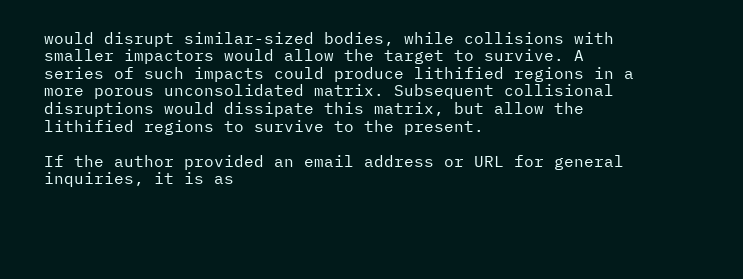would disrupt similar-sized bodies, while collisions with smaller impactors would allow the target to survive. A series of such impacts could produce lithified regions in a more porous unconsolidated matrix. Subsequent collisional disruptions would dissipate this matrix, but allow the lithified regions to survive to the present.

If the author provided an email address or URL for general inquiries, it is as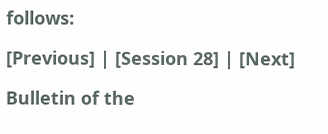follows:

[Previous] | [Session 28] | [Next]

Bulletin of the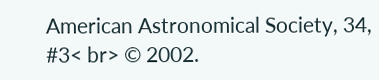American Astronomical Society, 34, #3< br> © 2002.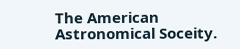The American Astronomical Soceity.